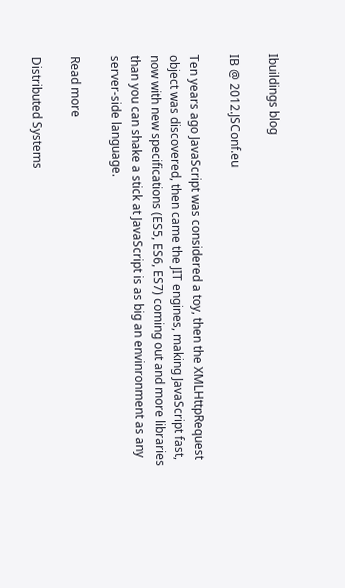Ibuildings blog

IB @ 2012.JSConf.eu

Ten years ago JavaScript was considered a toy, then the XMLHttpRequest object was discovered, then came the JIT engines, making JavaScript fast, now with new specifications (ES5, ES6, ES7) coming out and more libraries than you can shake a stick at JavaScript is as big an envinronment as any server-side language.

Read more

Distributed Systems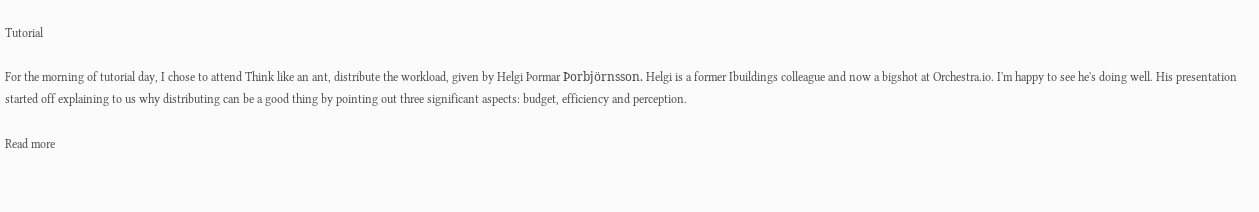Tutorial

For the morning of tutorial day, I chose to attend Think like an ant, distribute the workload, given by Helgi Þormar Þorbjörnsson. Helgi is a former Ibuildings colleague and now a bigshot at Orchestra.io. I'm happy to see he's doing well. His presentation started off explaining to us why distributing can be a good thing by pointing out three significant aspects: budget, efficiency and perception.

Read more